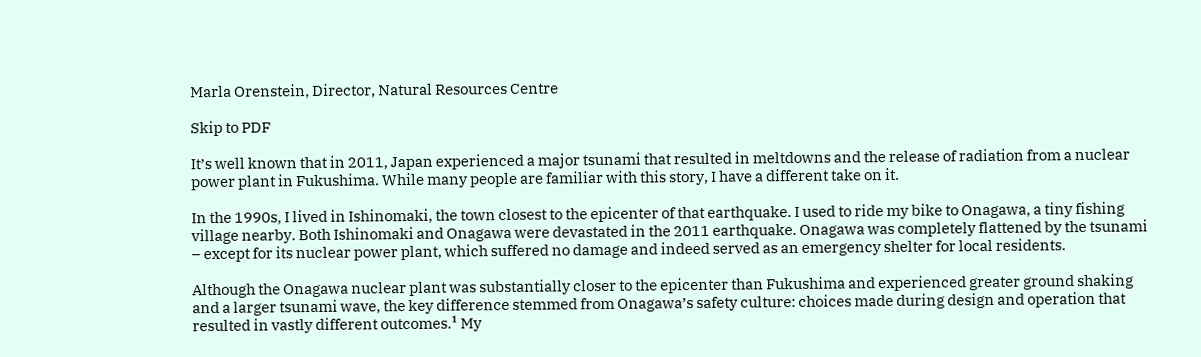Marla Orenstein, Director, Natural Resources Centre

Skip to PDF

It’s well known that in 2011, Japan experienced a major tsunami that resulted in meltdowns and the release of radiation from a nuclear power plant in Fukushima. While many people are familiar with this story, I have a different take on it.

In the 1990s, I lived in Ishinomaki, the town closest to the epicenter of that earthquake. I used to ride my bike to Onagawa, a tiny fishing village nearby. Both Ishinomaki and Onagawa were devastated in the 2011 earthquake. Onagawa was completely flattened by the tsunami – except for its nuclear power plant, which suffered no damage and indeed served as an emergency shelter for local residents.

Although the Onagawa nuclear plant was substantially closer to the epicenter than Fukushima and experienced greater ground shaking and a larger tsunami wave, the key difference stemmed from Onagawa’s safety culture: choices made during design and operation that resulted in vastly different outcomes.¹ My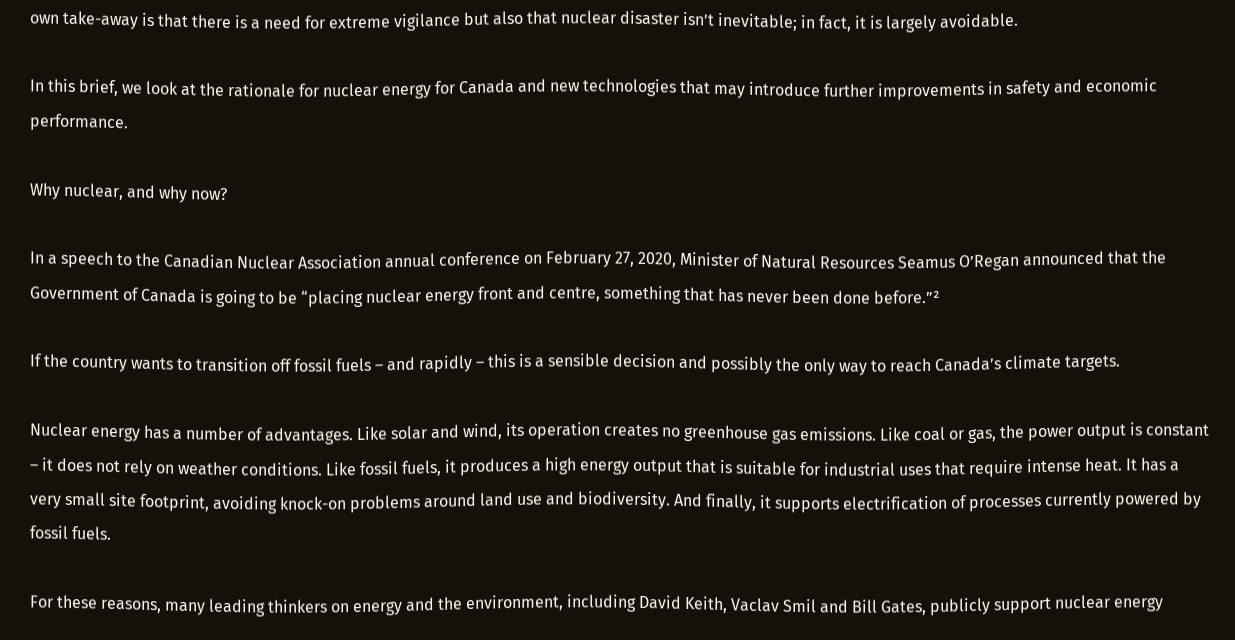own take-away is that there is a need for extreme vigilance but also that nuclear disaster isn’t inevitable; in fact, it is largely avoidable.

In this brief, we look at the rationale for nuclear energy for Canada and new technologies that may introduce further improvements in safety and economic performance.

Why nuclear, and why now?

In a speech to the Canadian Nuclear Association annual conference on February 27, 2020, Minister of Natural Resources Seamus O’Regan announced that the Government of Canada is going to be “placing nuclear energy front and centre, something that has never been done before.”²

If the country wants to transition off fossil fuels – and rapidly – this is a sensible decision and possibly the only way to reach Canada’s climate targets.

Nuclear energy has a number of advantages. Like solar and wind, its operation creates no greenhouse gas emissions. Like coal or gas, the power output is constant – it does not rely on weather conditions. Like fossil fuels, it produces a high energy output that is suitable for industrial uses that require intense heat. It has a very small site footprint, avoiding knock-on problems around land use and biodiversity. And finally, it supports electrification of processes currently powered by fossil fuels.

For these reasons, many leading thinkers on energy and the environment, including David Keith, Vaclav Smil and Bill Gates, publicly support nuclear energy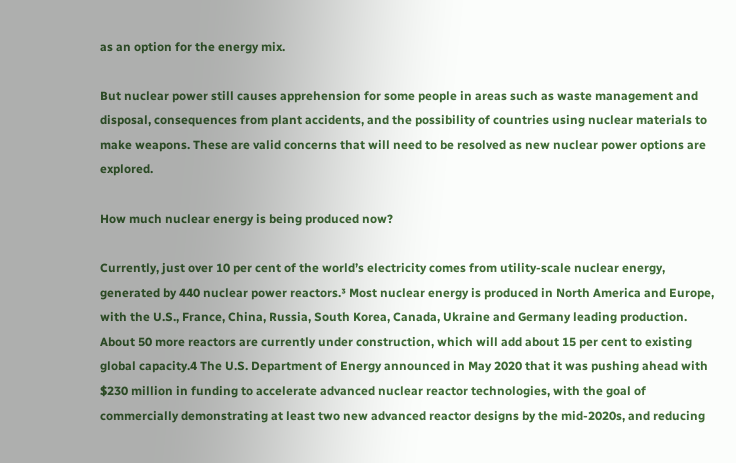as an option for the energy mix.

But nuclear power still causes apprehension for some people in areas such as waste management and disposal, consequences from plant accidents, and the possibility of countries using nuclear materials to make weapons. These are valid concerns that will need to be resolved as new nuclear power options are explored.

How much nuclear energy is being produced now?

Currently, just over 10 per cent of the world’s electricity comes from utility-scale nuclear energy, generated by 440 nuclear power reactors.³ Most nuclear energy is produced in North America and Europe, with the U.S., France, China, Russia, South Korea, Canada, Ukraine and Germany leading production. About 50 more reactors are currently under construction, which will add about 15 per cent to existing global capacity.4 The U.S. Department of Energy announced in May 2020 that it was pushing ahead with $230 million in funding to accelerate advanced nuclear reactor technologies, with the goal of commercially demonstrating at least two new advanced reactor designs by the mid-2020s, and reducing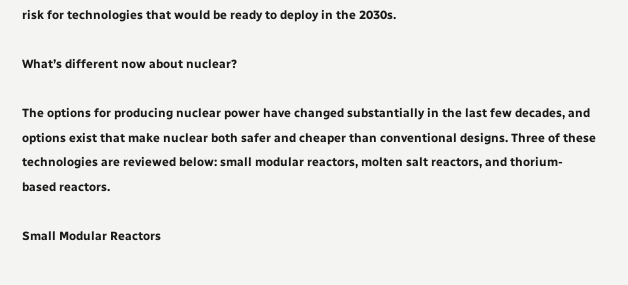risk for technologies that would be ready to deploy in the 2030s.

What’s different now about nuclear?

The options for producing nuclear power have changed substantially in the last few decades, and options exist that make nuclear both safer and cheaper than conventional designs. Three of these technologies are reviewed below: small modular reactors, molten salt reactors, and thorium- based reactors.

Small Modular Reactors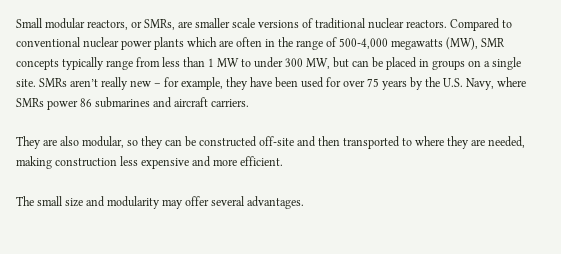Small modular reactors, or SMRs, are smaller scale versions of traditional nuclear reactors. Compared to conventional nuclear power plants which are often in the range of 500-4,000 megawatts (MW), SMR concepts typically range from less than 1 MW to under 300 MW, but can be placed in groups on a single site. SMRs aren’t really new – for example, they have been used for over 75 years by the U.S. Navy, where SMRs power 86 submarines and aircraft carriers.

They are also modular, so they can be constructed off-site and then transported to where they are needed, making construction less expensive and more efficient.

The small size and modularity may offer several advantages.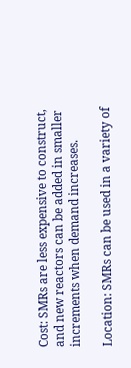Cost: SMRs are less expensive to construct, and new reactors can be added in smaller increments when demand increases.

Location: SMRs can be used in a variety of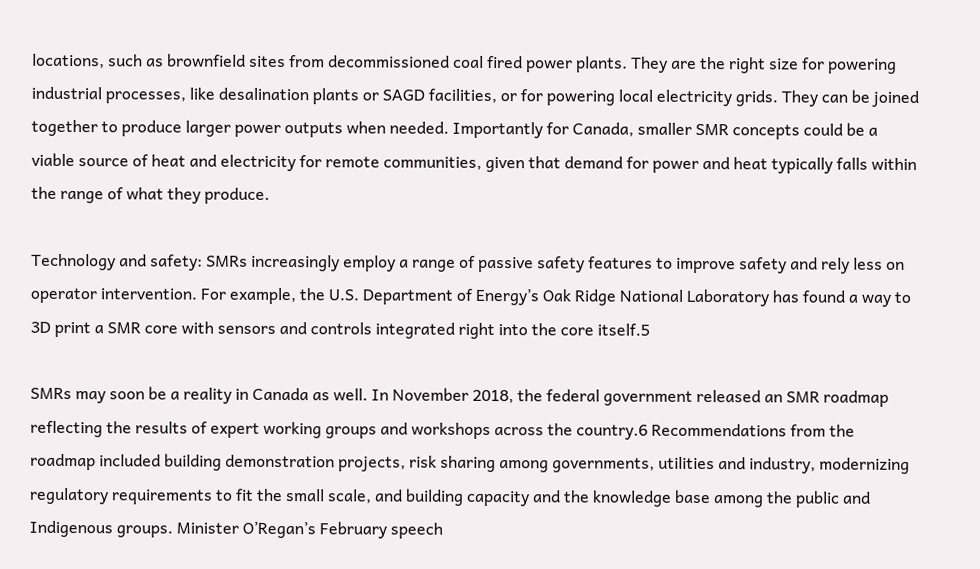locations, such as brownfield sites from decommissioned coal fired power plants. They are the right size for powering industrial processes, like desalination plants or SAGD facilities, or for powering local electricity grids. They can be joined together to produce larger power outputs when needed. Importantly for Canada, smaller SMR concepts could be a viable source of heat and electricity for remote communities, given that demand for power and heat typically falls within the range of what they produce.

Technology and safety: SMRs increasingly employ a range of passive safety features to improve safety and rely less on operator intervention. For example, the U.S. Department of Energy’s Oak Ridge National Laboratory has found a way to 3D print a SMR core with sensors and controls integrated right into the core itself.5

SMRs may soon be a reality in Canada as well. In November 2018, the federal government released an SMR roadmap reflecting the results of expert working groups and workshops across the country.6 Recommendations from the roadmap included building demonstration projects, risk sharing among governments, utilities and industry, modernizing regulatory requirements to fit the small scale, and building capacity and the knowledge base among the public and Indigenous groups. Minister O’Regan’s February speech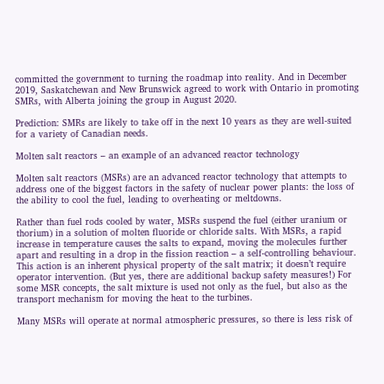committed the government to turning the roadmap into reality. And in December 2019, Saskatchewan and New Brunswick agreed to work with Ontario in promoting SMRs, with Alberta joining the group in August 2020.

Prediction: SMRs are likely to take off in the next 10 years as they are well-suited for a variety of Canadian needs.

Molten salt reactors – an example of an advanced reactor technology

Molten salt reactors (MSRs) are an advanced reactor technology that attempts to address one of the biggest factors in the safety of nuclear power plants: the loss of the ability to cool the fuel, leading to overheating or meltdowns.

Rather than fuel rods cooled by water, MSRs suspend the fuel (either uranium or thorium) in a solution of molten fluoride or chloride salts. With MSRs, a rapid increase in temperature causes the salts to expand, moving the molecules further apart and resulting in a drop in the fission reaction – a self-controlling behaviour. This action is an inherent physical property of the salt matrix; it doesn’t require operator intervention. (But yes, there are additional backup safety measures!) For some MSR concepts, the salt mixture is used not only as the fuel, but also as the transport mechanism for moving the heat to the turbines.

Many MSRs will operate at normal atmospheric pressures, so there is less risk of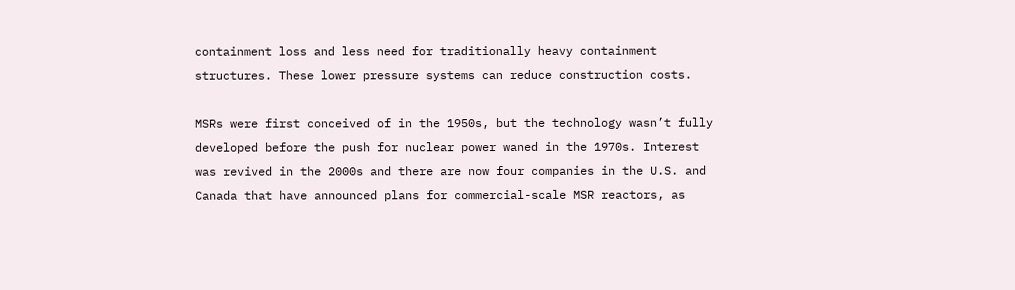containment loss and less need for traditionally heavy containment structures. These lower pressure systems can reduce construction costs.

MSRs were first conceived of in the 1950s, but the technology wasn’t fully developed before the push for nuclear power waned in the 1970s. Interest was revived in the 2000s and there are now four companies in the U.S. and Canada that have announced plans for commercial-scale MSR reactors, as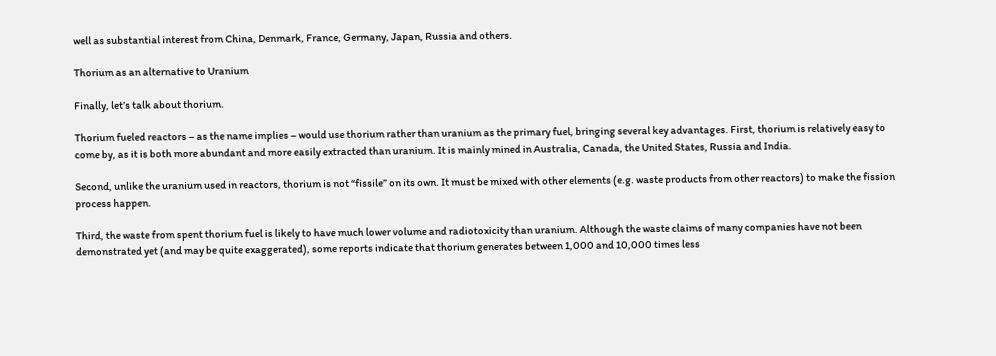well as substantial interest from China, Denmark, France, Germany, Japan, Russia and others.

Thorium as an alternative to Uranium

Finally, let’s talk about thorium.

Thorium fueled reactors – as the name implies – would use thorium rather than uranium as the primary fuel, bringing several key advantages. First, thorium is relatively easy to come by, as it is both more abundant and more easily extracted than uranium. It is mainly mined in Australia, Canada, the United States, Russia and India.

Second, unlike the uranium used in reactors, thorium is not “fissile” on its own. It must be mixed with other elements (e.g. waste products from other reactors) to make the fission process happen.

Third, the waste from spent thorium fuel is likely to have much lower volume and radiotoxicity than uranium. Although the waste claims of many companies have not been demonstrated yet (and may be quite exaggerated), some reports indicate that thorium generates between 1,000 and 10,000 times less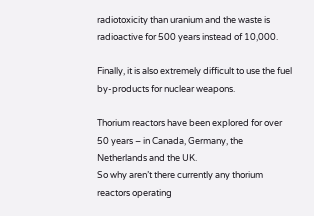radiotoxicity than uranium and the waste is radioactive for 500 years instead of 10,000.

Finally, it is also extremely difficult to use the fuel by-products for nuclear weapons.

Thorium reactors have been explored for over 50 years – in Canada, Germany, the Netherlands and the UK.
So why aren’t there currently any thorium reactors operating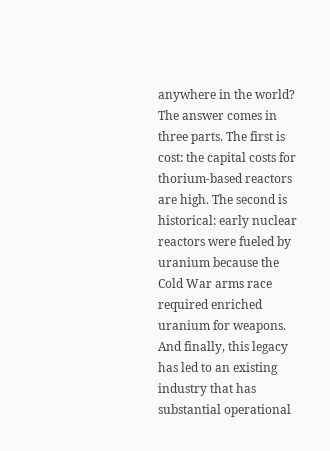anywhere in the world? The answer comes in three parts. The first is cost: the capital costs for thorium-based reactors are high. The second is historical: early nuclear reactors were fueled by uranium because the Cold War arms race required enriched uranium for weapons. And finally, this legacy has led to an existing industry that has substantial operational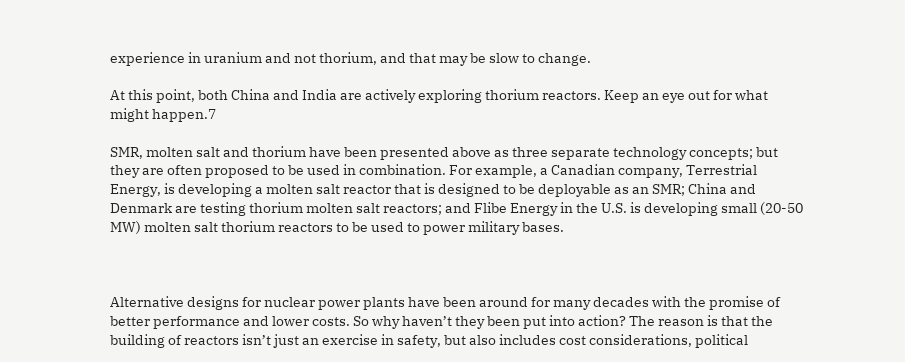experience in uranium and not thorium, and that may be slow to change.

At this point, both China and India are actively exploring thorium reactors. Keep an eye out for what might happen.7

SMR, molten salt and thorium have been presented above as three separate technology concepts; but they are often proposed to be used in combination. For example, a Canadian company, Terrestrial Energy, is developing a molten salt reactor that is designed to be deployable as an SMR; China and Denmark are testing thorium molten salt reactors; and Flibe Energy in the U.S. is developing small (20-50 MW) molten salt thorium reactors to be used to power military bases.



Alternative designs for nuclear power plants have been around for many decades with the promise of better performance and lower costs. So why haven’t they been put into action? The reason is that the building of reactors isn’t just an exercise in safety, but also includes cost considerations, political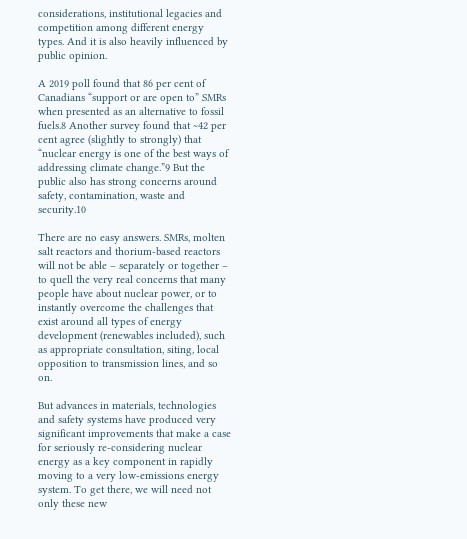considerations, institutional legacies and competition among different energy types. And it is also heavily influenced by public opinion.

A 2019 poll found that 86 per cent of Canadians “support or are open to” SMRs when presented as an alternative to fossil fuels.8 Another survey found that ~42 per cent agree (slightly to strongly) that “nuclear energy is one of the best ways of addressing climate change.”9 But the public also has strong concerns around safety, contamination, waste and security.10

There are no easy answers. SMRs, molten salt reactors and thorium-based reactors will not be able – separately or together – to quell the very real concerns that many people have about nuclear power, or to instantly overcome the challenges that exist around all types of energy development (renewables included), such as appropriate consultation, siting, local opposition to transmission lines, and so on.

But advances in materials, technologies and safety systems have produced very significant improvements that make a case for seriously re-considering nuclear energy as a key component in rapidly moving to a very low-emissions energy system. To get there, we will need not only these new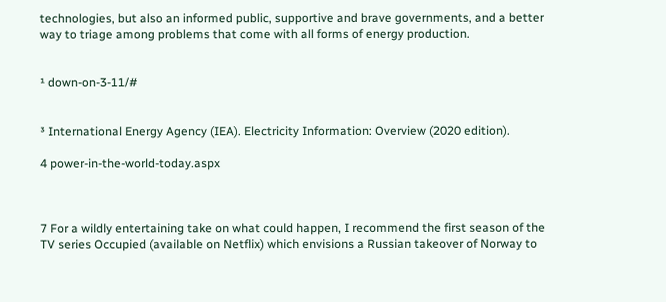technologies, but also an informed public, supportive and brave governments, and a better way to triage among problems that come with all forms of energy production.


¹ down-on-3-11/#


³ International Energy Agency (IEA). Electricity Information: Overview (2020 edition).

4 power-in-the-world-today.aspx



7 For a wildly entertaining take on what could happen, I recommend the first season of the TV series Occupied (available on Netflix) which envisions a Russian takeover of Norway to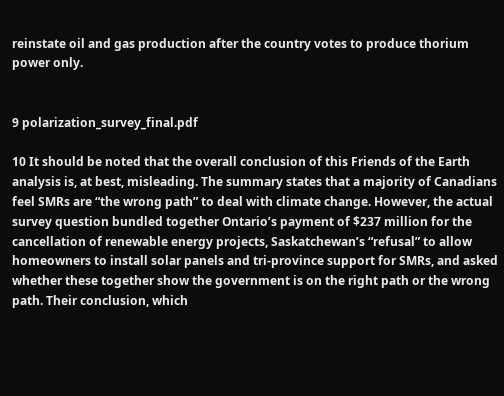reinstate oil and gas production after the country votes to produce thorium power only.


9 polarization_survey_final.pdf

10 It should be noted that the overall conclusion of this Friends of the Earth analysis is, at best, misleading. The summary states that a majority of Canadians feel SMRs are “the wrong path” to deal with climate change. However, the actual survey question bundled together Ontario’s payment of $237 million for the cancellation of renewable energy projects, Saskatchewan’s “refusal” to allow homeowners to install solar panels and tri-province support for SMRs, and asked whether these together show the government is on the right path or the wrong path. Their conclusion, which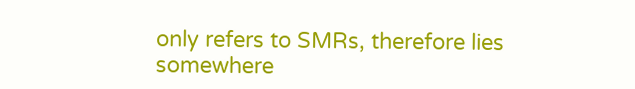only refers to SMRs, therefore lies somewhere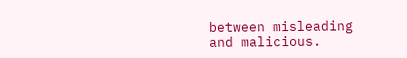between misleading and malicious.